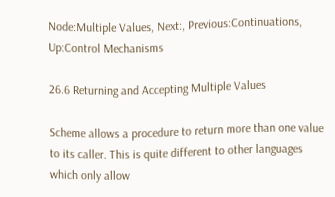Node:Multiple Values, Next:, Previous:Continuations, Up:Control Mechanisms

26.6 Returning and Accepting Multiple Values

Scheme allows a procedure to return more than one value to its caller. This is quite different to other languages which only allow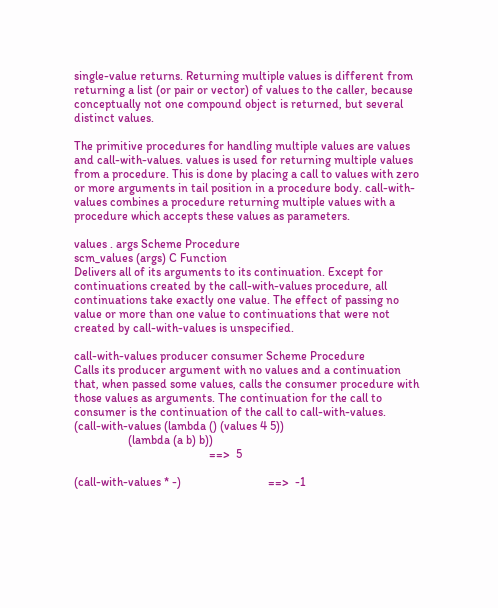single-value returns. Returning multiple values is different from returning a list (or pair or vector) of values to the caller, because conceptually not one compound object is returned, but several distinct values.

The primitive procedures for handling multiple values are values and call-with-values. values is used for returning multiple values from a procedure. This is done by placing a call to values with zero or more arguments in tail position in a procedure body. call-with-values combines a procedure returning multiple values with a procedure which accepts these values as parameters.

values . args Scheme Procedure
scm_values (args) C Function
Delivers all of its arguments to its continuation. Except for continuations created by the call-with-values procedure, all continuations take exactly one value. The effect of passing no value or more than one value to continuations that were not created by call-with-values is unspecified.

call-with-values producer consumer Scheme Procedure
Calls its producer argument with no values and a continuation that, when passed some values, calls the consumer procedure with those values as arguments. The continuation for the call to consumer is the continuation of the call to call-with-values.
(call-with-values (lambda () (values 4 5))
                  (lambda (a b) b))
                                             ==>  5

(call-with-values * -)                             ==>  -1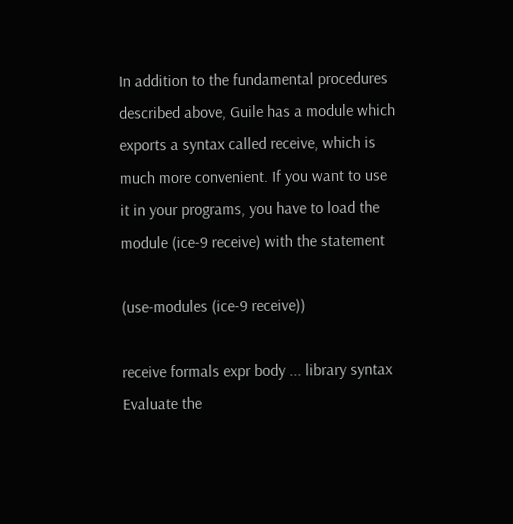In addition to the fundamental procedures described above, Guile has a module which exports a syntax called receive, which is much more convenient. If you want to use it in your programs, you have to load the module (ice-9 receive) with the statement

(use-modules (ice-9 receive))

receive formals expr body ... library syntax
Evaluate the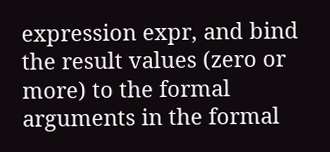expression expr, and bind the result values (zero or more) to the formal arguments in the formal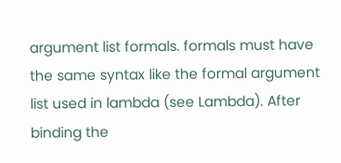argument list formals. formals must have the same syntax like the formal argument list used in lambda (see Lambda). After binding the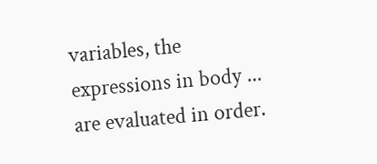variables, the expressions in body ... are evaluated in order.